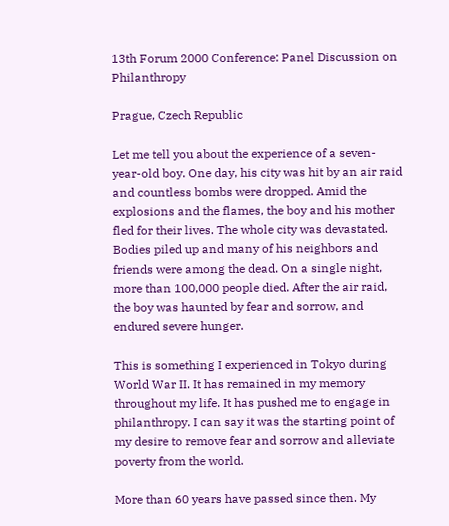13th Forum 2000 Conference: Panel Discussion on Philanthropy

Prague, Czech Republic

Let me tell you about the experience of a seven-year-old boy. One day, his city was hit by an air raid and countless bombs were dropped. Amid the explosions and the flames, the boy and his mother fled for their lives. The whole city was devastated. Bodies piled up and many of his neighbors and friends were among the dead. On a single night, more than 100,000 people died. After the air raid, the boy was haunted by fear and sorrow, and endured severe hunger.

This is something I experienced in Tokyo during World War II. It has remained in my memory throughout my life. It has pushed me to engage in philanthropy. I can say it was the starting point of my desire to remove fear and sorrow and alleviate poverty from the world.

More than 60 years have passed since then. My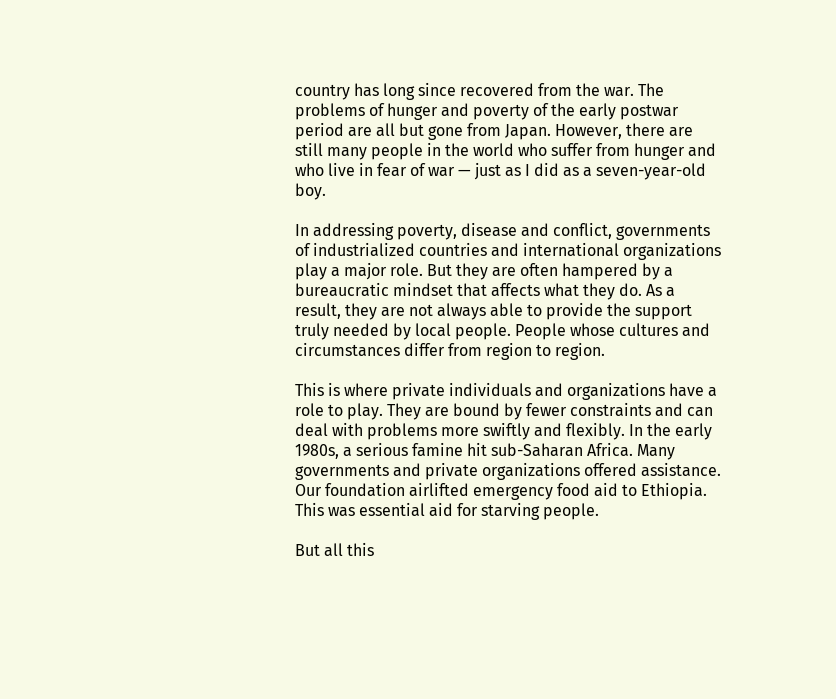country has long since recovered from the war. The problems of hunger and poverty of the early postwar period are all but gone from Japan. However, there are still many people in the world who suffer from hunger and who live in fear of war — just as I did as a seven-year-old boy.

In addressing poverty, disease and conflict, governments of industrialized countries and international organizations play a major role. But they are often hampered by a bureaucratic mindset that affects what they do. As a result, they are not always able to provide the support truly needed by local people. People whose cultures and circumstances differ from region to region.

This is where private individuals and organizations have a role to play. They are bound by fewer constraints and can deal with problems more swiftly and flexibly. In the early 1980s, a serious famine hit sub-Saharan Africa. Many governments and private organizations offered assistance. Our foundation airlifted emergency food aid to Ethiopia. This was essential aid for starving people.

But all this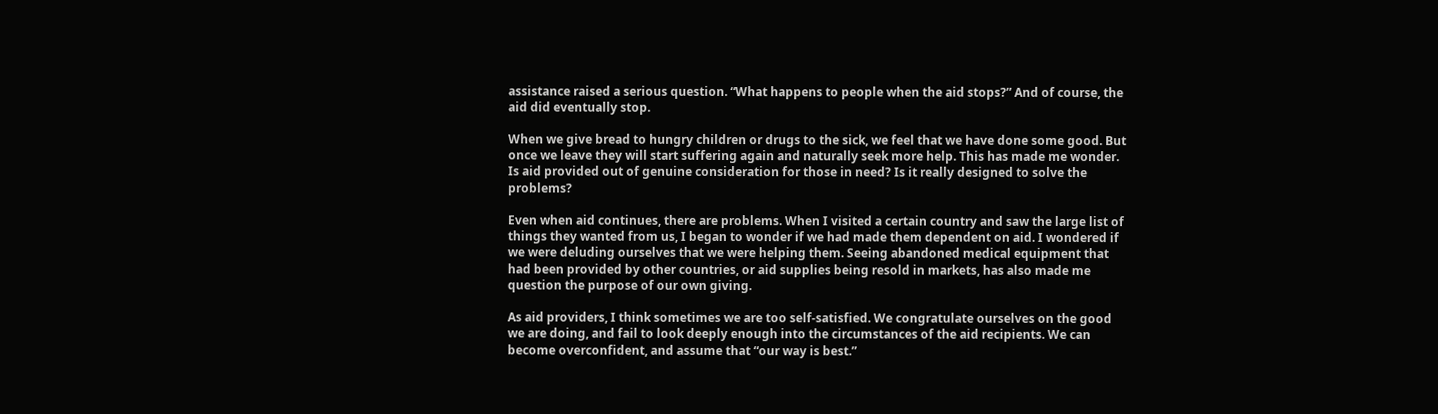assistance raised a serious question. “What happens to people when the aid stops?” And of course, the aid did eventually stop.

When we give bread to hungry children or drugs to the sick, we feel that we have done some good. But once we leave they will start suffering again and naturally seek more help. This has made me wonder. Is aid provided out of genuine consideration for those in need? Is it really designed to solve the problems?

Even when aid continues, there are problems. When I visited a certain country and saw the large list of things they wanted from us, I began to wonder if we had made them dependent on aid. I wondered if we were deluding ourselves that we were helping them. Seeing abandoned medical equipment that had been provided by other countries, or aid supplies being resold in markets, has also made me question the purpose of our own giving.

As aid providers, I think sometimes we are too self-satisfied. We congratulate ourselves on the good we are doing, and fail to look deeply enough into the circumstances of the aid recipients. We can become overconfident, and assume that “our way is best.”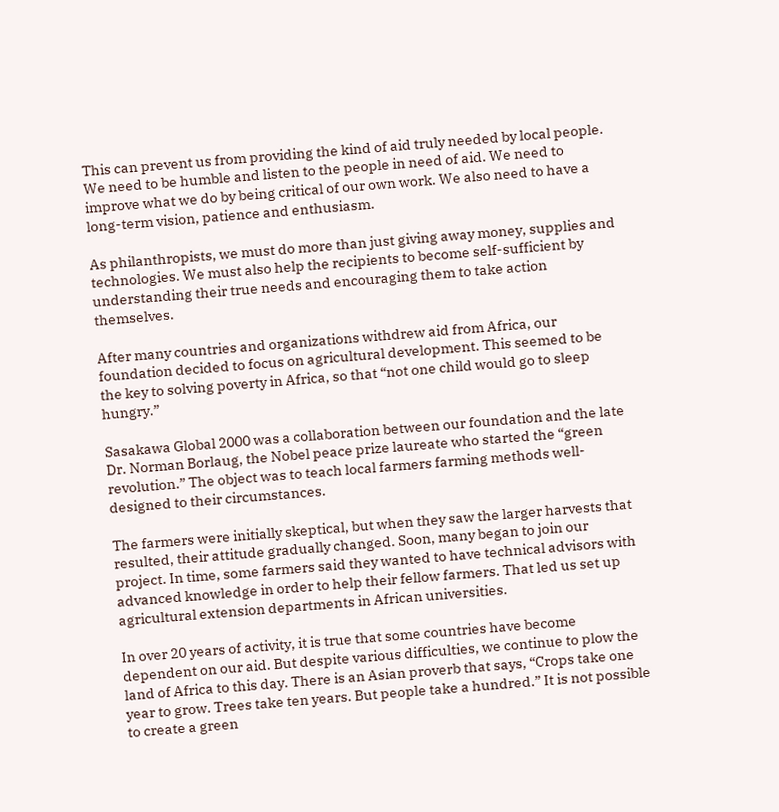This can prevent us from providing the kind of aid truly needed by local people. We need to be humble and listen to the people in need of aid. We need to improve what we do by being critical of our own work. We also need to have a long-term vision, patience and enthusiasm.

As philanthropists, we must do more than just giving away money, supplies and technologies. We must also help the recipients to become self-sufficient by understanding their true needs and encouraging them to take action themselves.

After many countries and organizations withdrew aid from Africa, our foundation decided to focus on agricultural development. This seemed to be the key to solving poverty in Africa, so that “not one child would go to sleep hungry.”

Sasakawa Global 2000 was a collaboration between our foundation and the late Dr. Norman Borlaug, the Nobel peace prize laureate who started the “green revolution.” The object was to teach local farmers farming methods well-designed to their circumstances.

The farmers were initially skeptical, but when they saw the larger harvests that resulted, their attitude gradually changed. Soon, many began to join our project. In time, some farmers said they wanted to have technical advisors with advanced knowledge in order to help their fellow farmers. That led us set up agricultural extension departments in African universities.

In over 20 years of activity, it is true that some countries have become dependent on our aid. But despite various difficulties, we continue to plow the land of Africa to this day. There is an Asian proverb that says, “Crops take one year to grow. Trees take ten years. But people take a hundred.” It is not possible to create a green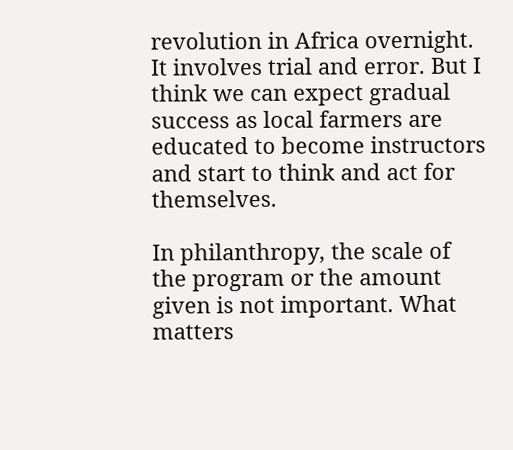revolution in Africa overnight. It involves trial and error. But I think we can expect gradual success as local farmers are educated to become instructors and start to think and act for themselves.

In philanthropy, the scale of the program or the amount given is not important. What matters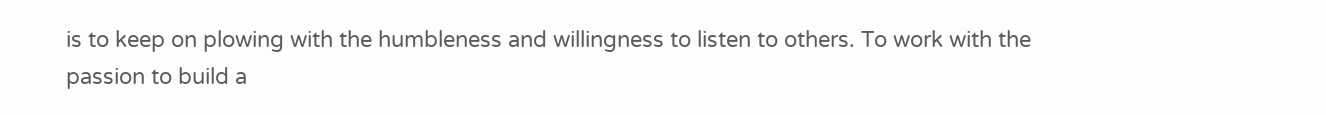is to keep on plowing with the humbleness and willingness to listen to others. To work with the passion to build a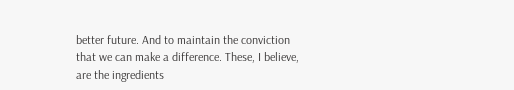better future. And to maintain the conviction that we can make a difference. These, I believe, are the ingredients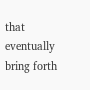that eventually bring forth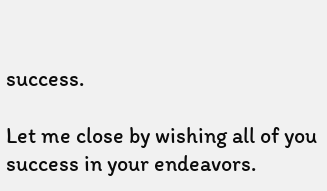success.

Let me close by wishing all of you success in your endeavors.